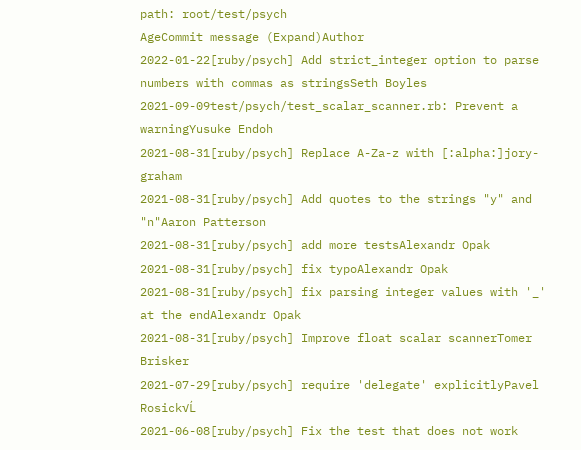path: root/test/psych
AgeCommit message (Expand)Author
2022-01-22[ruby/psych] Add strict_integer option to parse numbers with commas as stringsSeth Boyles
2021-09-09test/psych/test_scalar_scanner.rb: Prevent a warningYusuke Endoh
2021-08-31[ruby/psych] Replace A-Za-z with [:alpha:]jory-graham
2021-08-31[ruby/psych] Add quotes to the strings "y" and "n"Aaron Patterson
2021-08-31[ruby/psych] add more testsAlexandr Opak
2021-08-31[ruby/psych] fix typoAlexandr Opak
2021-08-31[ruby/psych] fix parsing integer values with '_' at the endAlexandr Opak
2021-08-31[ruby/psych] Improve float scalar scannerTomer Brisker
2021-07-29[ruby/psych] require 'delegate' explicitlyPavel Rosick√Ĺ
2021-06-08[ruby/psych] Fix the test that does not work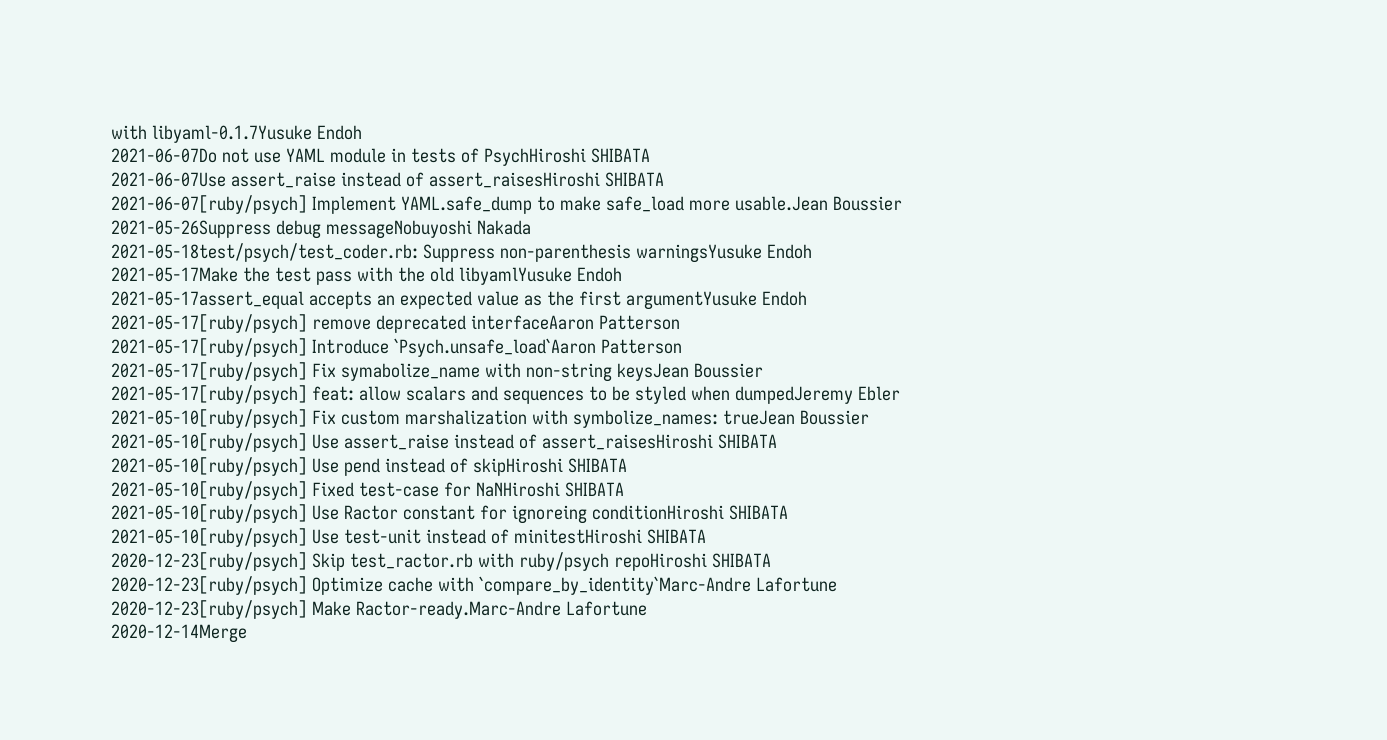with libyaml-0.1.7Yusuke Endoh
2021-06-07Do not use YAML module in tests of PsychHiroshi SHIBATA
2021-06-07Use assert_raise instead of assert_raisesHiroshi SHIBATA
2021-06-07[ruby/psych] Implement YAML.safe_dump to make safe_load more usable.Jean Boussier
2021-05-26Suppress debug messageNobuyoshi Nakada
2021-05-18test/psych/test_coder.rb: Suppress non-parenthesis warningsYusuke Endoh
2021-05-17Make the test pass with the old libyamlYusuke Endoh
2021-05-17assert_equal accepts an expected value as the first argumentYusuke Endoh
2021-05-17[ruby/psych] remove deprecated interfaceAaron Patterson
2021-05-17[ruby/psych] Introduce `Psych.unsafe_load`Aaron Patterson
2021-05-17[ruby/psych] Fix symabolize_name with non-string keysJean Boussier
2021-05-17[ruby/psych] feat: allow scalars and sequences to be styled when dumpedJeremy Ebler
2021-05-10[ruby/psych] Fix custom marshalization with symbolize_names: trueJean Boussier
2021-05-10[ruby/psych] Use assert_raise instead of assert_raisesHiroshi SHIBATA
2021-05-10[ruby/psych] Use pend instead of skipHiroshi SHIBATA
2021-05-10[ruby/psych] Fixed test-case for NaNHiroshi SHIBATA
2021-05-10[ruby/psych] Use Ractor constant for ignoreing conditionHiroshi SHIBATA
2021-05-10[ruby/psych] Use test-unit instead of minitestHiroshi SHIBATA
2020-12-23[ruby/psych] Skip test_ractor.rb with ruby/psych repoHiroshi SHIBATA
2020-12-23[ruby/psych] Optimize cache with `compare_by_identity`Marc-Andre Lafortune
2020-12-23[ruby/psych] Make Ractor-ready.Marc-Andre Lafortune
2020-12-14Merge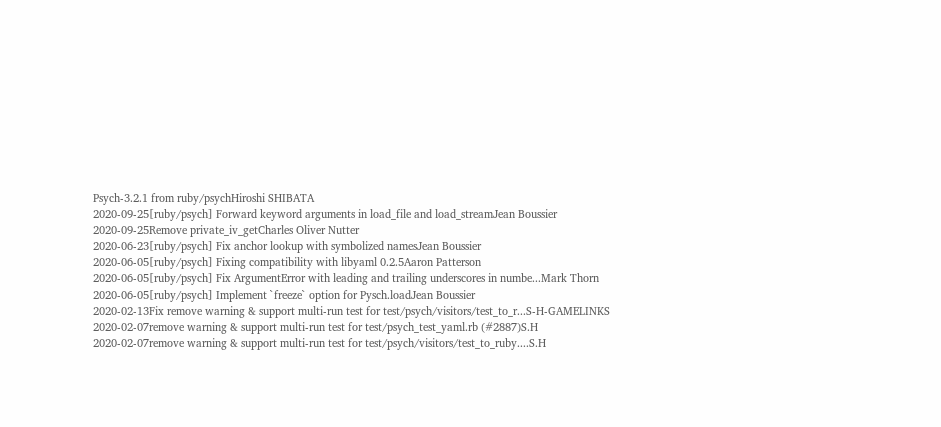Psych-3.2.1 from ruby/psychHiroshi SHIBATA
2020-09-25[ruby/psych] Forward keyword arguments in load_file and load_streamJean Boussier
2020-09-25Remove private_iv_getCharles Oliver Nutter
2020-06-23[ruby/psych] Fix anchor lookup with symbolized namesJean Boussier
2020-06-05[ruby/psych] Fixing compatibility with libyaml 0.2.5Aaron Patterson
2020-06-05[ruby/psych] Fix ArgumentError with leading and trailing underscores in numbe...Mark Thorn
2020-06-05[ruby/psych] Implement `freeze` option for Pysch.loadJean Boussier
2020-02-13Fix remove warning & support multi-run test for test/psych/visitors/test_to_r...S-H-GAMELINKS
2020-02-07remove warning & support multi-run test for test/psych_test_yaml.rb (#2887)S.H
2020-02-07remove warning & support multi-run test for test/psych/visitors/test_to_ruby....S.H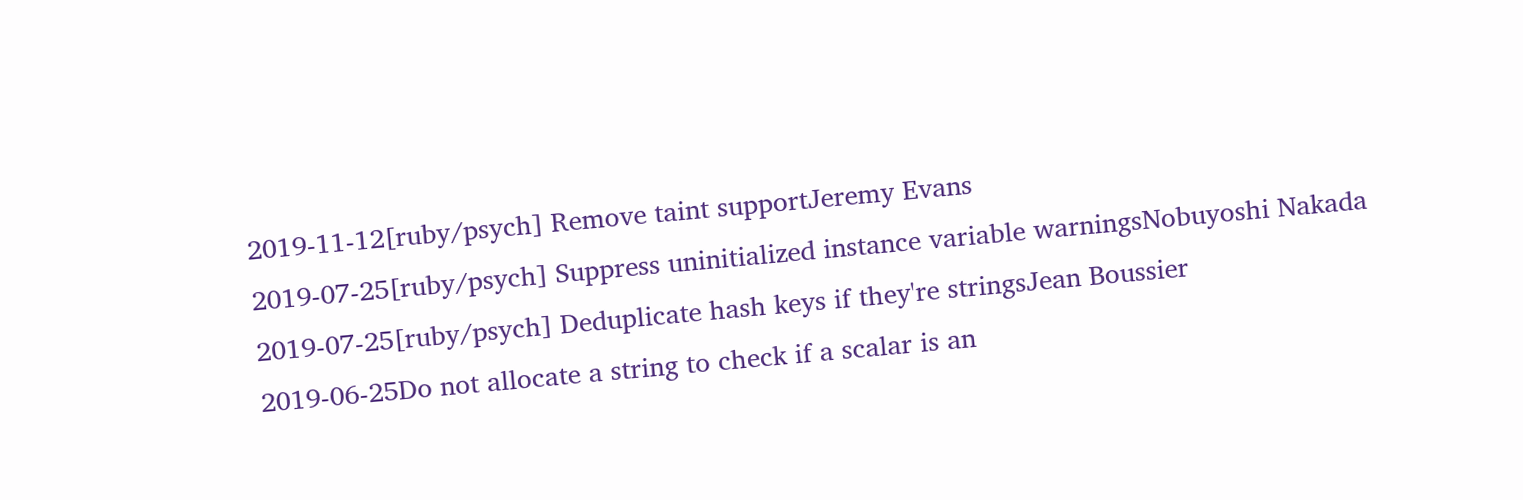2019-11-12[ruby/psych] Remove taint supportJeremy Evans
2019-07-25[ruby/psych] Suppress uninitialized instance variable warningsNobuyoshi Nakada
2019-07-25[ruby/psych] Deduplicate hash keys if they're stringsJean Boussier
2019-06-25Do not allocate a string to check if a scalar is an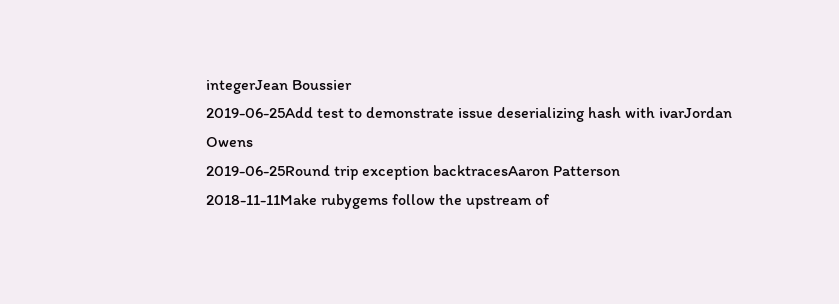integerJean Boussier
2019-06-25Add test to demonstrate issue deserializing hash with ivarJordan Owens
2019-06-25Round trip exception backtracesAaron Patterson
2018-11-11Make rubygems follow the upstream of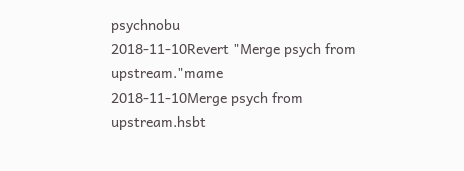psychnobu
2018-11-10Revert "Merge psych from upstream."mame
2018-11-10Merge psych from upstream.hsbt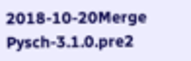2018-10-20Merge Pysch-3.1.0.pre2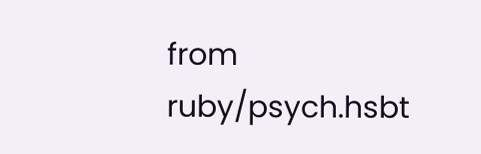from ruby/psych.hsbt